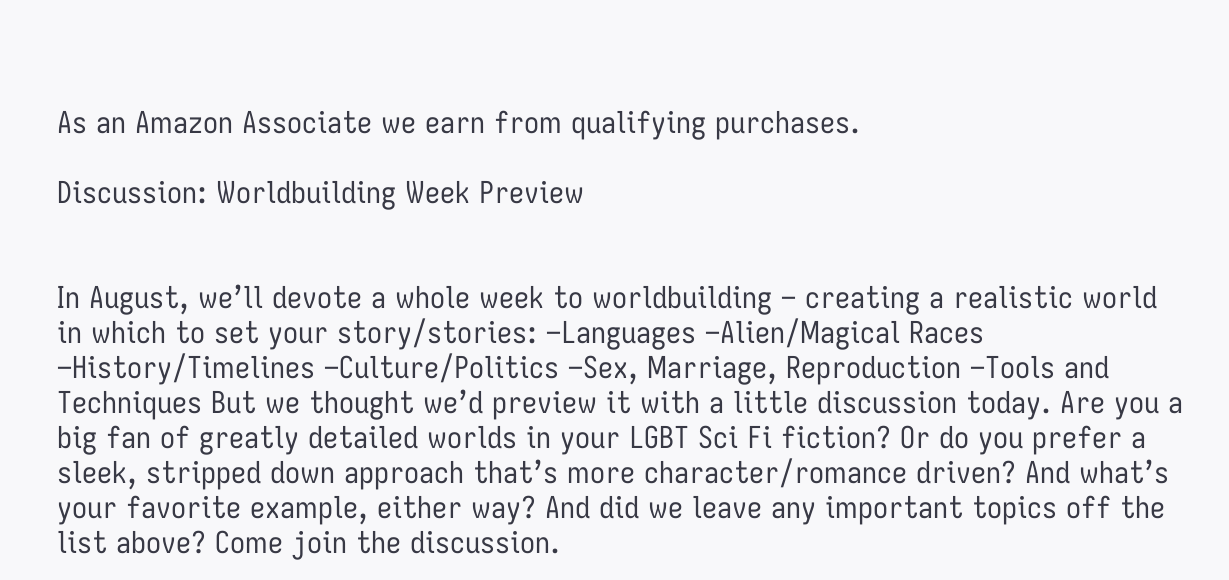As an Amazon Associate we earn from qualifying purchases.

Discussion: Worldbuilding Week Preview


In August, we’ll devote a whole week to worldbuilding – creating a realistic world in which to set your story/stories: –Languages –Alien/Magical Races –History/Timelines –Culture/Politics –Sex, Marriage, Reproduction –Tools and Techniques But we thought we’d preview it with a little discussion today. Are you a big fan of greatly detailed worlds in your LGBT Sci Fi fiction? Or do you prefer a sleek, stripped down approach that’s more character/romance driven? And what’s your favorite example, either way? And did we leave any important topics off the list above? Come join the discussion.